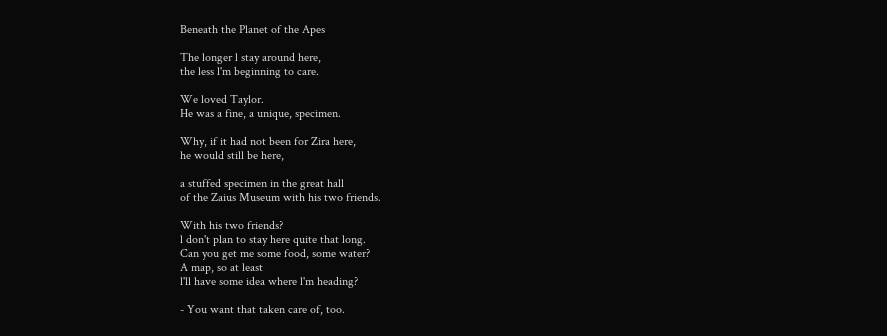Beneath the Planet of the Apes

The longer l stay around here,
the less l'm beginning to care.

We loved Taylor.
He was a fine, a unique, specimen.

Why, if it had not been for Zira here,
he would still be here,

a stuffed specimen in the great hall
of the Zaius Museum with his two friends.

With his two friends?
l don't plan to stay here quite that long.
Can you get me some food, some water?
A map, so at least
l'll have some idea where l'm heading?

- You want that taken care of, too.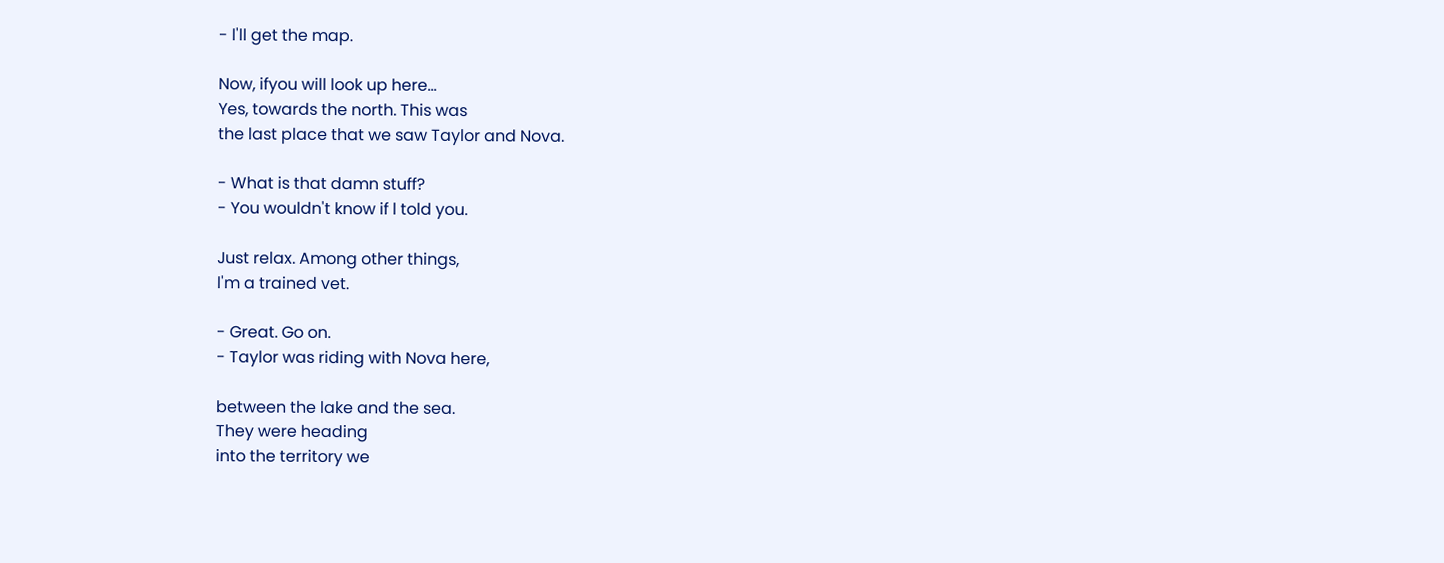- l'll get the map.

Now, ifyou will look up here...
Yes, towards the north. This was
the last place that we saw Taylor and Nova.

- What is that damn stuff?
- You wouldn't know if l told you.

Just relax. Among other things,
l'm a trained vet.

- Great. Go on.
- Taylor was riding with Nova here,

between the lake and the sea.
They were heading
into the territory we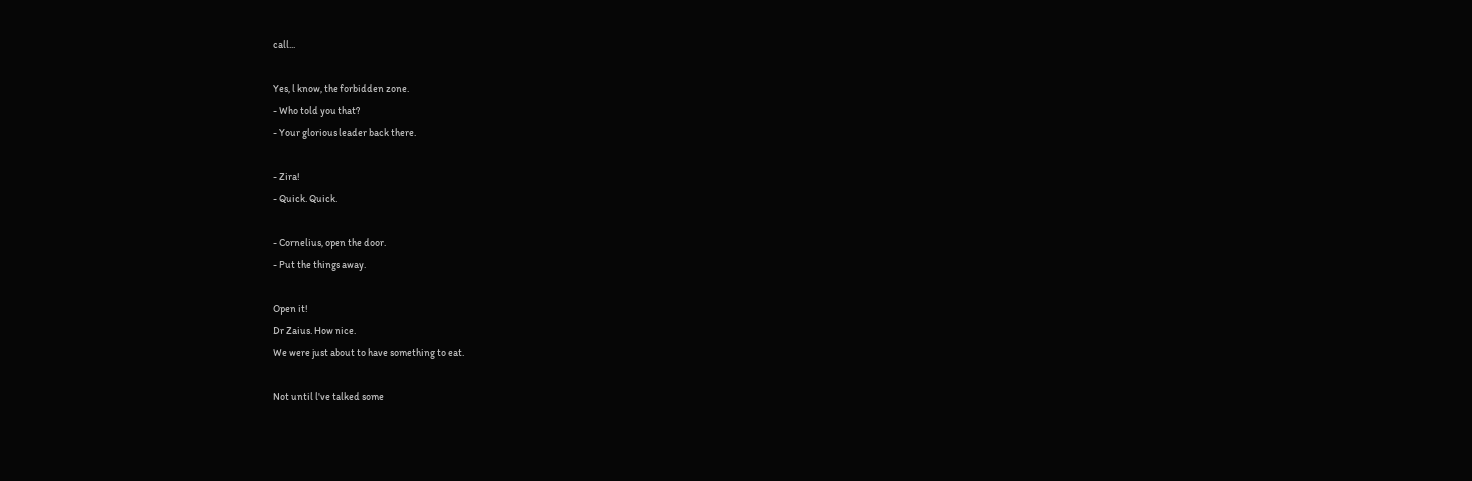call...

Yes, l know, the forbidden zone.
- Who told you that?
- Your glorious leader back there.

- Zira!
- Quick. Quick.

- Cornelius, open the door.
- Put the things away.

Open it!
Dr Zaius. How nice.
We were just about to have something to eat.

Not until l've talked some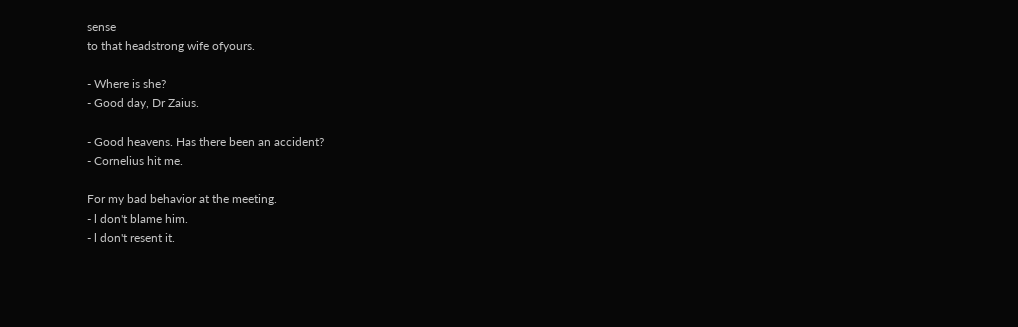sense
to that headstrong wife ofyours.

- Where is she?
- Good day, Dr Zaius.

- Good heavens. Has there been an accident?
- Cornelius hit me.

For my bad behavior at the meeting.
- l don't blame him.
- l don't resent it.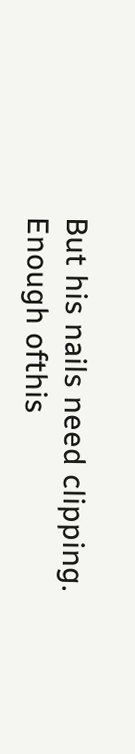But his nails need clipping.
Enough ofthis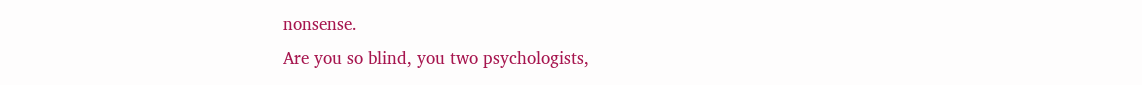nonsense.
Are you so blind, you two psychologists,